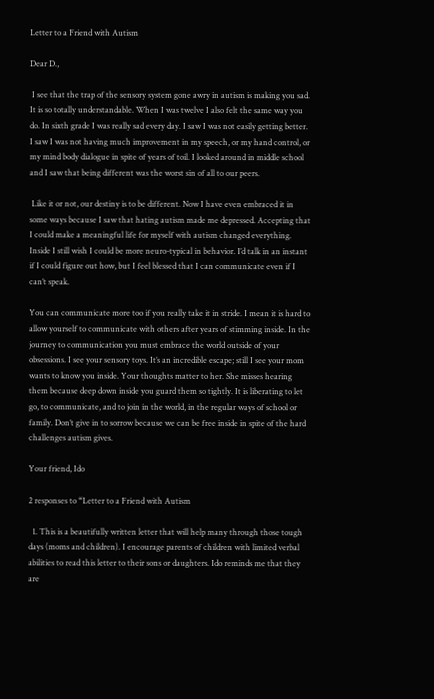Letter to a Friend with Autism

Dear D.,

 I see that the trap of the sensory system gone awry in autism is making you sad. It is so totally understandable. When I was twelve I also felt the same way you do. In sixth grade I was really sad every day. I saw I was not easily getting better. I saw I was not having much improvement in my speech, or my hand control, or my mind body dialogue in spite of years of toil. I looked around in middle school and I saw that being different was the worst sin of all to our peers.

 Like it or not, our destiny is to be different. Now I have even embraced it in some ways because I saw that hating autism made me depressed. Accepting that I could make a meaningful life for myself with autism changed everything. Inside I still wish I could be more neuro-typical in behavior. I’d talk in an instant if I could figure out how, but I feel blessed that I can communicate even if I can’t speak.

You can communicate more too if you really take it in stride. I mean it is hard to allow yourself to communicate with others after years of stimming inside. In the journey to communication you must embrace the world outside of your obsessions. I see your sensory toys. It’s an incredible escape; still I see your mom wants to know you inside. Your thoughts matter to her. She misses hearing them because deep down inside you guard them so tightly. It is liberating to let go, to communicate, and to join in the world, in the regular ways of school or family. Don’t give in to sorrow because we can be free inside in spite of the hard challenges autism gives.

Your friend, Ido

2 responses to “Letter to a Friend with Autism

  1. This is a beautifully written letter that will help many through those tough days (moms and children). I encourage parents of children with limited verbal abilities to read this letter to their sons or daughters. Ido reminds me that they are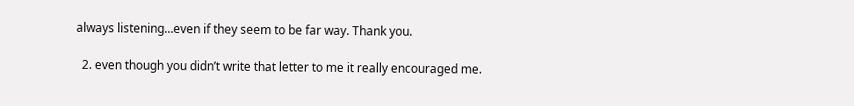always listening…even if they seem to be far way. Thank you.

  2. even though you didn’t write that letter to me it really encouraged me.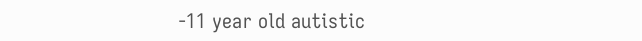-11 year old autistic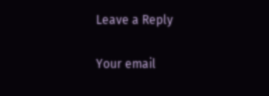Leave a Reply

Your email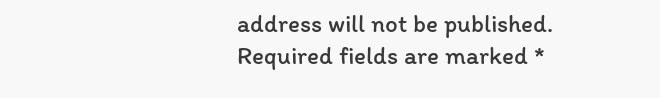address will not be published. Required fields are marked *